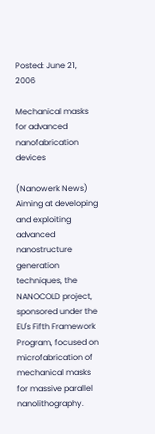Posted: June 21, 2006

Mechanical masks for advanced nanofabrication devices

(Nanowerk News) Aiming at developing and exploiting advanced nanostructure generation techniques, the NANOCOLD project, sponsored under the EU's Fifth Framework Program, focused on microfabrication of mechanical masks for massive parallel nanolithography.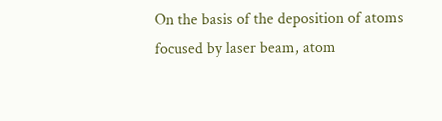On the basis of the deposition of atoms focused by laser beam, atom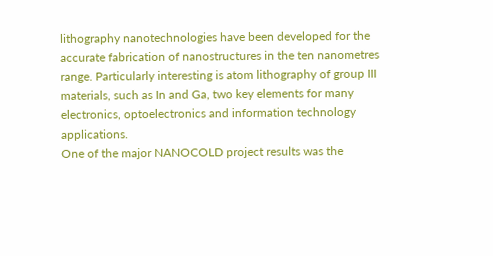lithography nanotechnologies have been developed for the accurate fabrication of nanostructures in the ten nanometres range. Particularly interesting is atom lithography of group III materials, such as In and Ga, two key elements for many electronics, optoelectronics and information technology applications.
One of the major NANOCOLD project results was the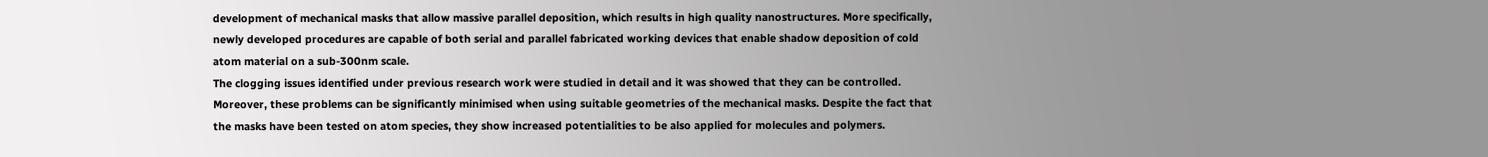development of mechanical masks that allow massive parallel deposition, which results in high quality nanostructures. More specifically, newly developed procedures are capable of both serial and parallel fabricated working devices that enable shadow deposition of cold atom material on a sub-300nm scale.
The clogging issues identified under previous research work were studied in detail and it was showed that they can be controlled. Moreover, these problems can be significantly minimised when using suitable geometries of the mechanical masks. Despite the fact that the masks have been tested on atom species, they show increased potentialities to be also applied for molecules and polymers.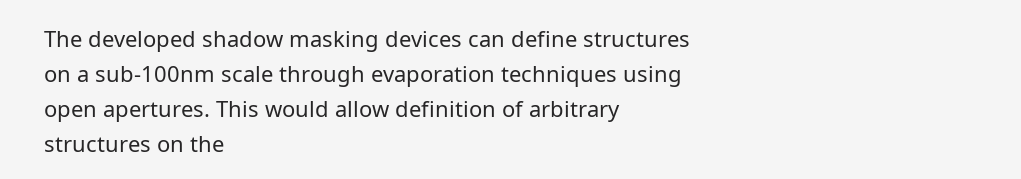The developed shadow masking devices can define structures on a sub-100nm scale through evaporation techniques using open apertures. This would allow definition of arbitrary structures on the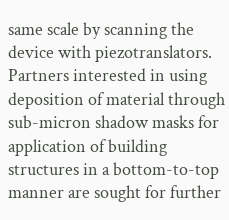same scale by scanning the device with piezotranslators. Partners interested in using deposition of material through sub-micron shadow masks for application of building structures in a bottom-to-top manner are sought for further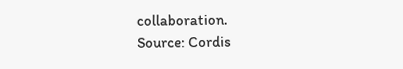collaboration.
Source: Cordis